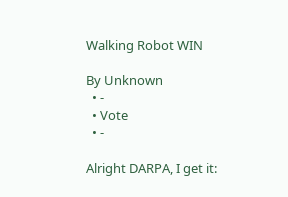Walking Robot WIN

By Unknown
  • -
  • Vote
  • -

Alright DARPA, I get it: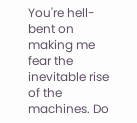You're hell-bent on making me fear the inevitable rise of the machines. Do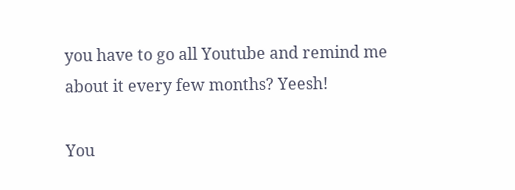you have to go all Youtube and remind me about it every few months? Yeesh!

You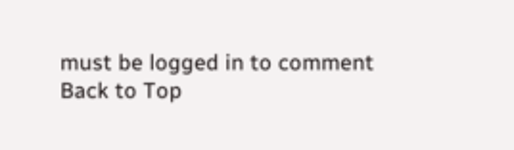must be logged in to comment
Back to Top